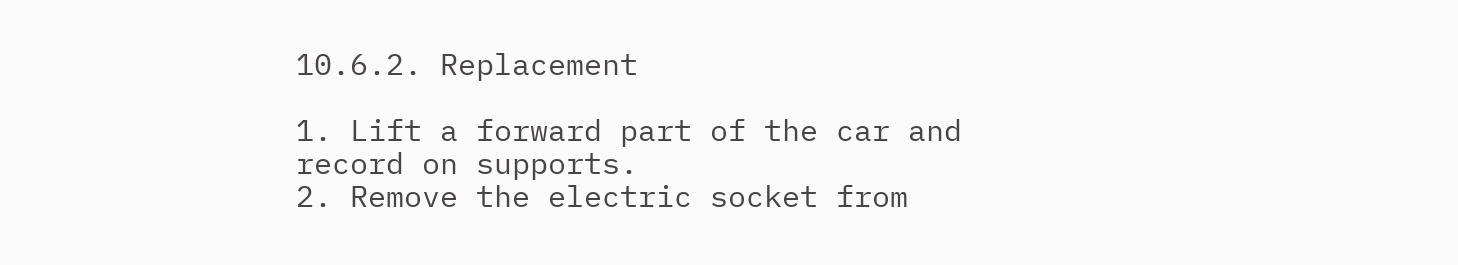10.6.2. Replacement

1. Lift a forward part of the car and record on supports.
2. Remove the electric socket from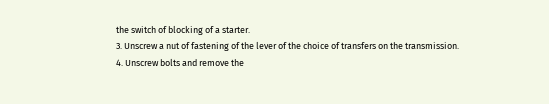the switch of blocking of a starter.
3. Unscrew a nut of fastening of the lever of the choice of transfers on the transmission.
4. Unscrew bolts and remove the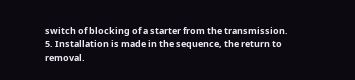switch of blocking of a starter from the transmission.
5. Installation is made in the sequence, the return to removal.